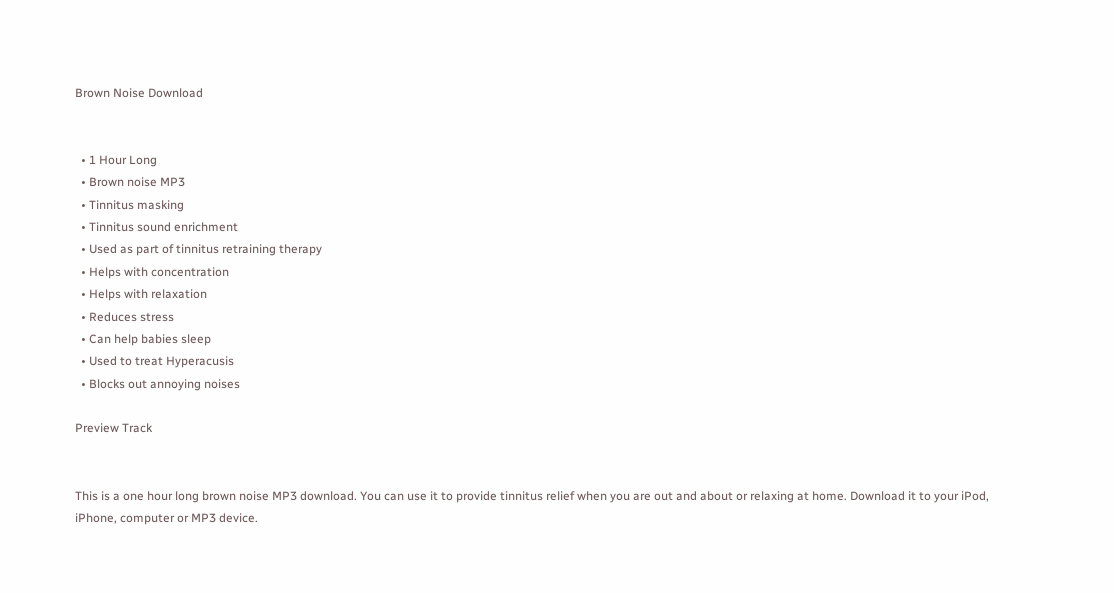Brown Noise Download


  • 1 Hour Long
  • Brown noise MP3
  • Tinnitus masking
  • Tinnitus sound enrichment
  • Used as part of tinnitus retraining therapy
  • Helps with concentration
  • Helps with relaxation
  • Reduces stress
  • Can help babies sleep
  • Used to treat Hyperacusis
  • Blocks out annoying noises

Preview Track


This is a one hour long brown noise MP3 download. You can use it to provide tinnitus relief when you are out and about or relaxing at home. Download it to your iPod, iPhone, computer or MP3 device.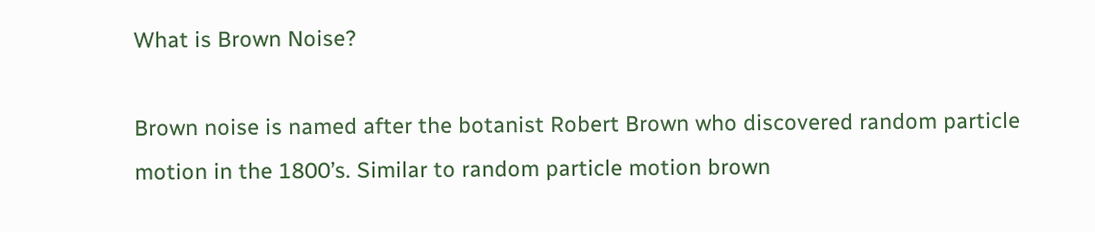What is Brown Noise?

Brown noise is named after the botanist Robert Brown who discovered random particle motion in the 1800’s. Similar to random particle motion brown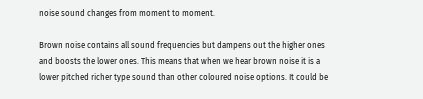noise sound changes from moment to moment.

Brown noise contains all sound frequencies but dampens out the higher ones and boosts the lower ones. This means that when we hear brown noise it is a lower pitched richer type sound than other coloured noise options. It could be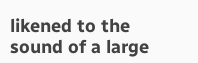likened to the sound of a large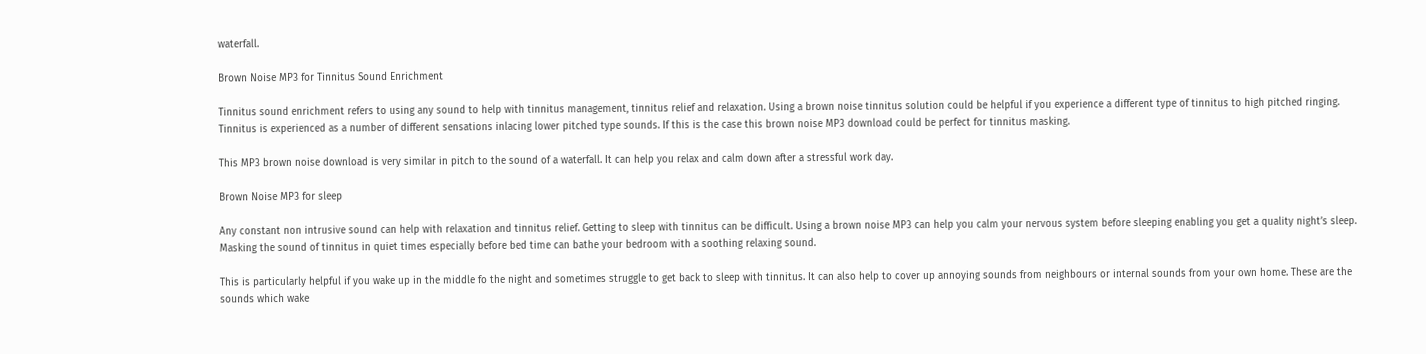waterfall.

Brown Noise MP3 for Tinnitus Sound Enrichment

Tinnitus sound enrichment refers to using any sound to help with tinnitus management, tinnitus relief and relaxation. Using a brown noise tinnitus solution could be helpful if you experience a different type of tinnitus to high pitched ringing. Tinnitus is experienced as a number of different sensations inlacing lower pitched type sounds. If this is the case this brown noise MP3 download could be perfect for tinnitus masking.

This MP3 brown noise download is very similar in pitch to the sound of a waterfall. It can help you relax and calm down after a stressful work day.

Brown Noise MP3 for sleep

Any constant non intrusive sound can help with relaxation and tinnitus relief. Getting to sleep with tinnitus can be difficult. Using a brown noise MP3 can help you calm your nervous system before sleeping enabling you get a quality night’s sleep. Masking the sound of tinnitus in quiet times especially before bed time can bathe your bedroom with a soothing relaxing sound.

This is particularly helpful if you wake up in the middle fo the night and sometimes struggle to get back to sleep with tinnitus. It can also help to cover up annoying sounds from neighbours or internal sounds from your own home. These are the sounds which wake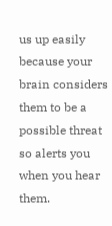us up easily because your brain considers them to be a possible threat so alerts you when you hear them.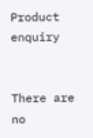Product enquiry


There are no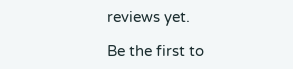reviews yet.

Be the first to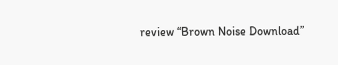review “Brown Noise Download”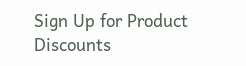Sign Up for Product Discounts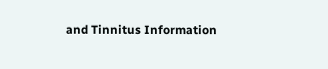and Tinnitus Information